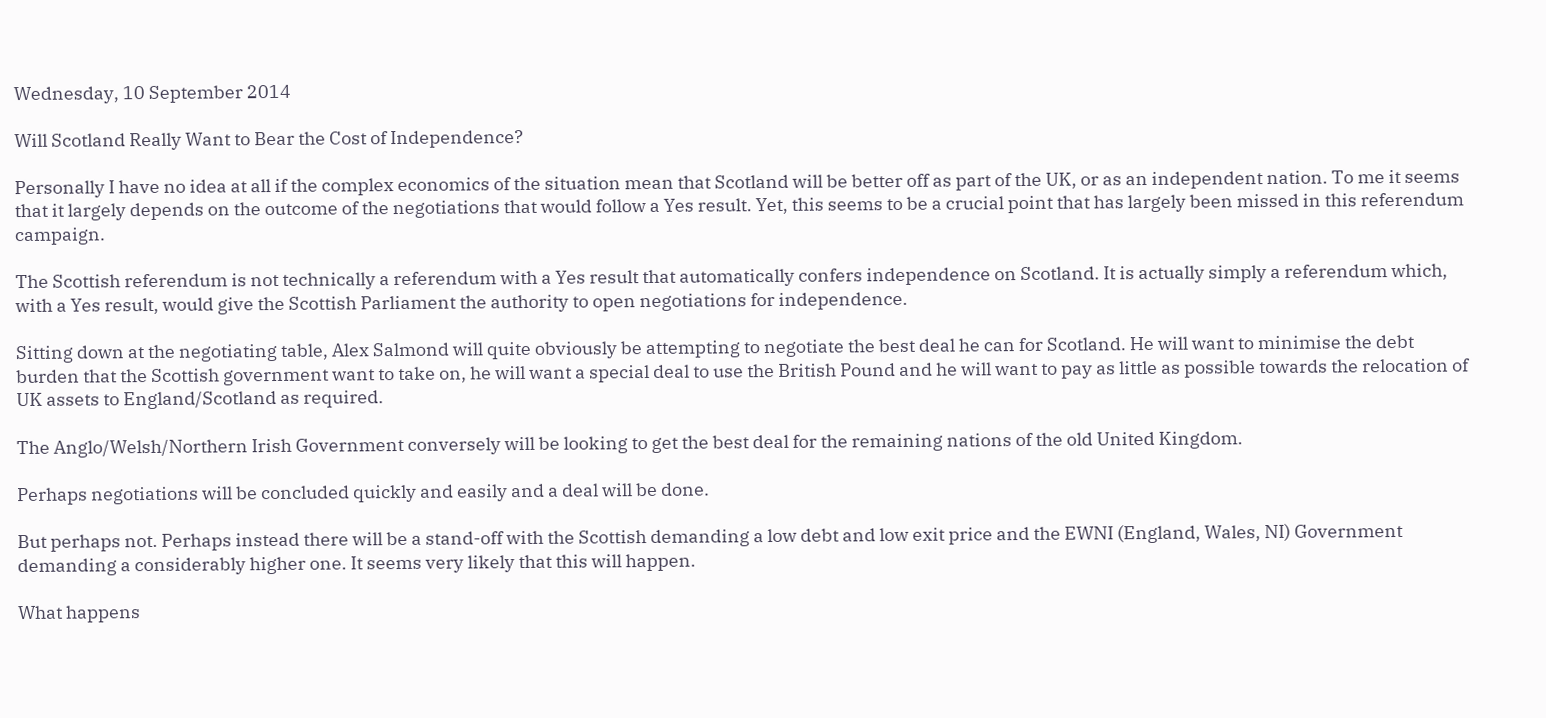Wednesday, 10 September 2014

Will Scotland Really Want to Bear the Cost of Independence?

Personally I have no idea at all if the complex economics of the situation mean that Scotland will be better off as part of the UK, or as an independent nation. To me it seems that it largely depends on the outcome of the negotiations that would follow a Yes result. Yet, this seems to be a crucial point that has largely been missed in this referendum campaign.

The Scottish referendum is not technically a referendum with a Yes result that automatically confers independence on Scotland. It is actually simply a referendum which, with a Yes result, would give the Scottish Parliament the authority to open negotiations for independence.

Sitting down at the negotiating table, Alex Salmond will quite obviously be attempting to negotiate the best deal he can for Scotland. He will want to minimise the debt burden that the Scottish government want to take on, he will want a special deal to use the British Pound and he will want to pay as little as possible towards the relocation of UK assets to England/Scotland as required.

The Anglo/Welsh/Northern Irish Government conversely will be looking to get the best deal for the remaining nations of the old United Kingdom.

Perhaps negotiations will be concluded quickly and easily and a deal will be done.

But perhaps not. Perhaps instead there will be a stand-off with the Scottish demanding a low debt and low exit price and the EWNI (England, Wales, NI) Government demanding a considerably higher one. It seems very likely that this will happen.

What happens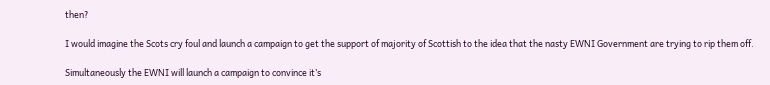then?

I would imagine the Scots cry foul and launch a campaign to get the support of majority of Scottish to the idea that the nasty EWNI Government are trying to rip them off.

Simultaneously the EWNI will launch a campaign to convince it’s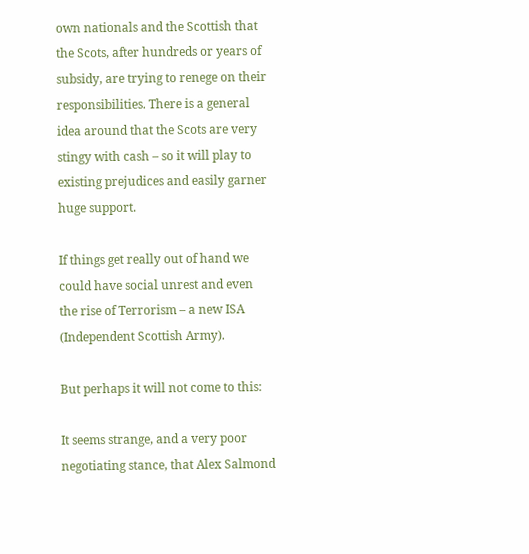own nationals and the Scottish that the Scots, after hundreds or years of subsidy, are trying to renege on their responsibilities. There is a general idea around that the Scots are very stingy with cash – so it will play to existing prejudices and easily garner huge support.

If things get really out of hand we could have social unrest and even the rise of Terrorism – a new ISA (Independent Scottish Army).

But perhaps it will not come to this:

It seems strange, and a very poor negotiating stance, that Alex Salmond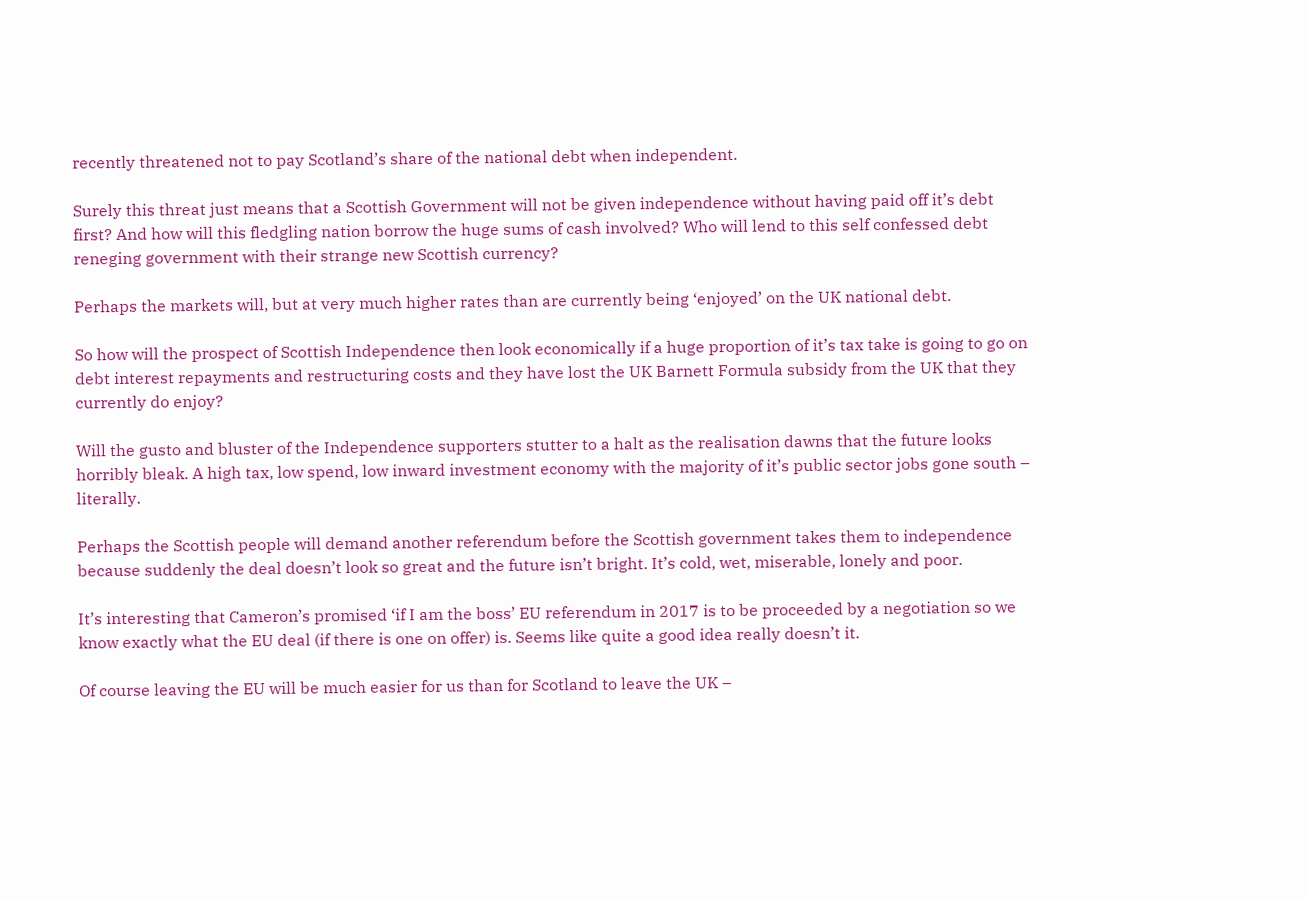recently threatened not to pay Scotland’s share of the national debt when independent.

Surely this threat just means that a Scottish Government will not be given independence without having paid off it’s debt first? And how will this fledgling nation borrow the huge sums of cash involved? Who will lend to this self confessed debt reneging government with their strange new Scottish currency?

Perhaps the markets will, but at very much higher rates than are currently being ‘enjoyed’ on the UK national debt.

So how will the prospect of Scottish Independence then look economically if a huge proportion of it’s tax take is going to go on debt interest repayments and restructuring costs and they have lost the UK Barnett Formula subsidy from the UK that they currently do enjoy?

Will the gusto and bluster of the Independence supporters stutter to a halt as the realisation dawns that the future looks horribly bleak. A high tax, low spend, low inward investment economy with the majority of it’s public sector jobs gone south – literally.

Perhaps the Scottish people will demand another referendum before the Scottish government takes them to independence because suddenly the deal doesn’t look so great and the future isn’t bright. It’s cold, wet, miserable, lonely and poor.

It’s interesting that Cameron’s promised ‘if I am the boss’ EU referendum in 2017 is to be proceeded by a negotiation so we know exactly what the EU deal (if there is one on offer) is. Seems like quite a good idea really doesn’t it.

Of course leaving the EU will be much easier for us than for Scotland to leave the UK –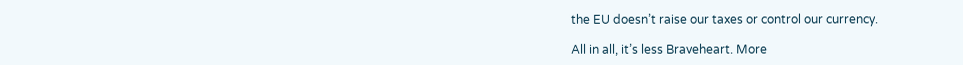the EU doesn’t raise our taxes or control our currency.

All in all, it’s less Braveheart. More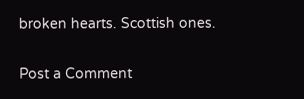broken hearts. Scottish ones.


Post a Comment